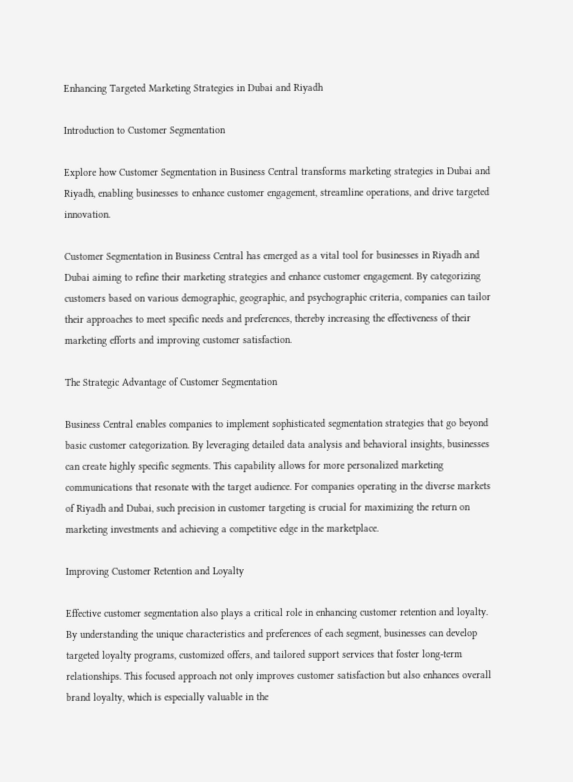Enhancing Targeted Marketing Strategies in Dubai and Riyadh

Introduction to Customer Segmentation

Explore how Customer Segmentation in Business Central transforms marketing strategies in Dubai and Riyadh, enabling businesses to enhance customer engagement, streamline operations, and drive targeted innovation.

Customer Segmentation in Business Central has emerged as a vital tool for businesses in Riyadh and Dubai aiming to refine their marketing strategies and enhance customer engagement. By categorizing customers based on various demographic, geographic, and psychographic criteria, companies can tailor their approaches to meet specific needs and preferences, thereby increasing the effectiveness of their marketing efforts and improving customer satisfaction.

The Strategic Advantage of Customer Segmentation

Business Central enables companies to implement sophisticated segmentation strategies that go beyond basic customer categorization. By leveraging detailed data analysis and behavioral insights, businesses can create highly specific segments. This capability allows for more personalized marketing communications that resonate with the target audience. For companies operating in the diverse markets of Riyadh and Dubai, such precision in customer targeting is crucial for maximizing the return on marketing investments and achieving a competitive edge in the marketplace.

Improving Customer Retention and Loyalty

Effective customer segmentation also plays a critical role in enhancing customer retention and loyalty. By understanding the unique characteristics and preferences of each segment, businesses can develop targeted loyalty programs, customized offers, and tailored support services that foster long-term relationships. This focused approach not only improves customer satisfaction but also enhances overall brand loyalty, which is especially valuable in the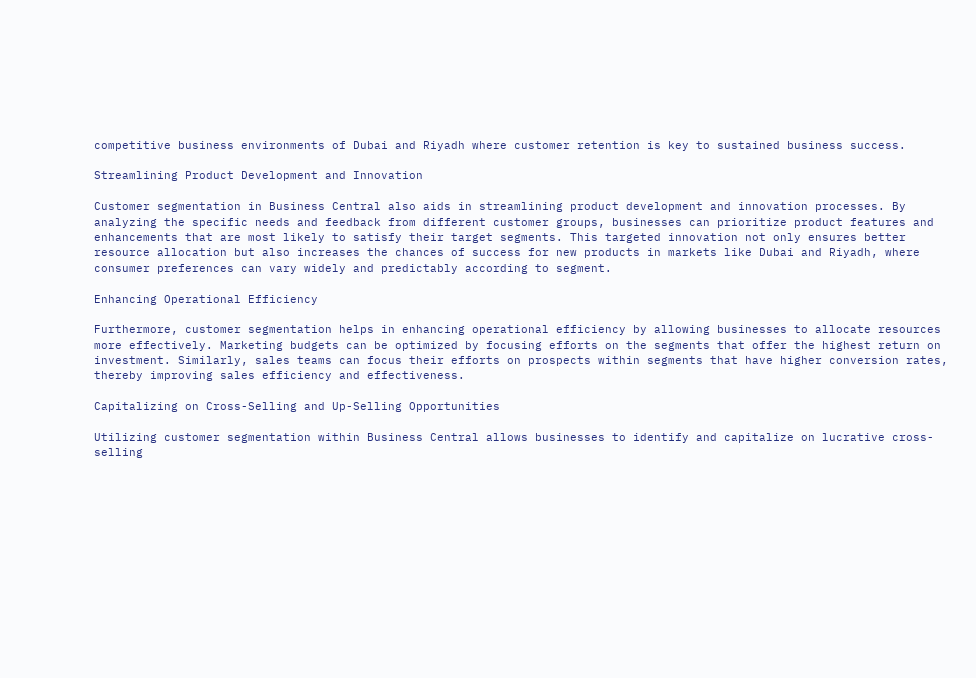competitive business environments of Dubai and Riyadh where customer retention is key to sustained business success.

Streamlining Product Development and Innovation

Customer segmentation in Business Central also aids in streamlining product development and innovation processes. By analyzing the specific needs and feedback from different customer groups, businesses can prioritize product features and enhancements that are most likely to satisfy their target segments. This targeted innovation not only ensures better resource allocation but also increases the chances of success for new products in markets like Dubai and Riyadh, where consumer preferences can vary widely and predictably according to segment.

Enhancing Operational Efficiency

Furthermore, customer segmentation helps in enhancing operational efficiency by allowing businesses to allocate resources more effectively. Marketing budgets can be optimized by focusing efforts on the segments that offer the highest return on investment. Similarly, sales teams can focus their efforts on prospects within segments that have higher conversion rates, thereby improving sales efficiency and effectiveness.

Capitalizing on Cross-Selling and Up-Selling Opportunities

Utilizing customer segmentation within Business Central allows businesses to identify and capitalize on lucrative cross-selling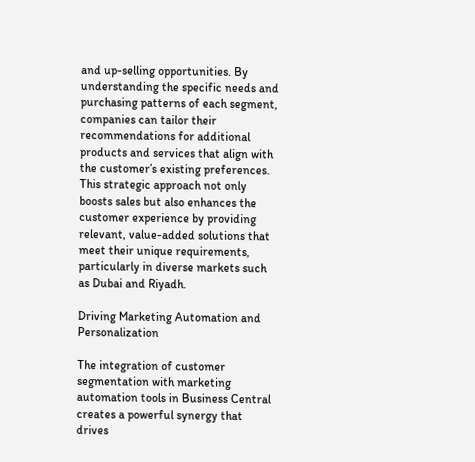and up-selling opportunities. By understanding the specific needs and purchasing patterns of each segment, companies can tailor their recommendations for additional products and services that align with the customer’s existing preferences. This strategic approach not only boosts sales but also enhances the customer experience by providing relevant, value-added solutions that meet their unique requirements, particularly in diverse markets such as Dubai and Riyadh.

Driving Marketing Automation and Personalization

The integration of customer segmentation with marketing automation tools in Business Central creates a powerful synergy that drives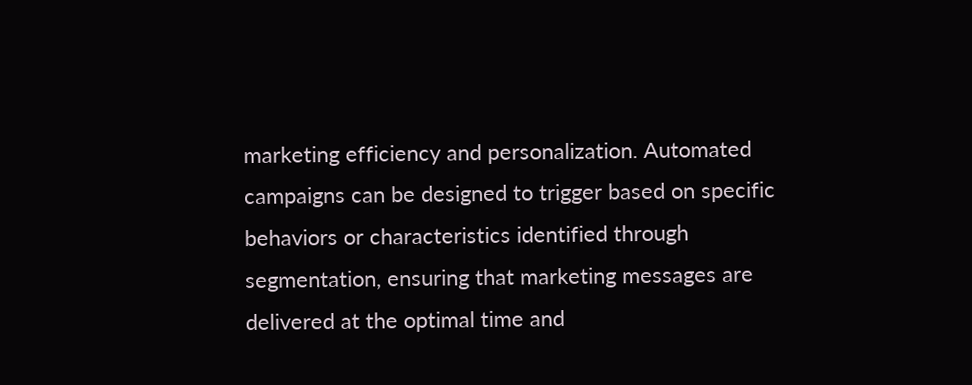marketing efficiency and personalization. Automated campaigns can be designed to trigger based on specific behaviors or characteristics identified through segmentation, ensuring that marketing messages are delivered at the optimal time and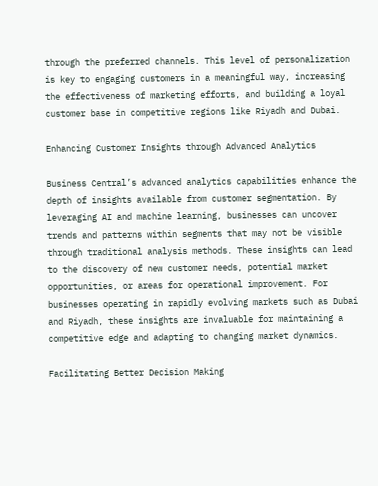through the preferred channels. This level of personalization is key to engaging customers in a meaningful way, increasing the effectiveness of marketing efforts, and building a loyal customer base in competitive regions like Riyadh and Dubai.

Enhancing Customer Insights through Advanced Analytics

Business Central’s advanced analytics capabilities enhance the depth of insights available from customer segmentation. By leveraging AI and machine learning, businesses can uncover trends and patterns within segments that may not be visible through traditional analysis methods. These insights can lead to the discovery of new customer needs, potential market opportunities, or areas for operational improvement. For businesses operating in rapidly evolving markets such as Dubai and Riyadh, these insights are invaluable for maintaining a competitive edge and adapting to changing market dynamics.

Facilitating Better Decision Making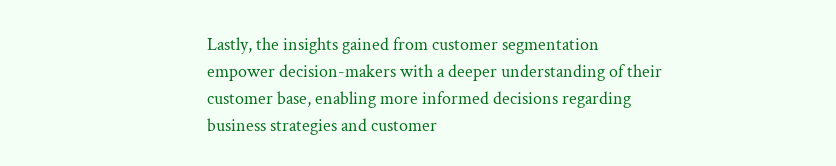Lastly, the insights gained from customer segmentation empower decision-makers with a deeper understanding of their customer base, enabling more informed decisions regarding business strategies and customer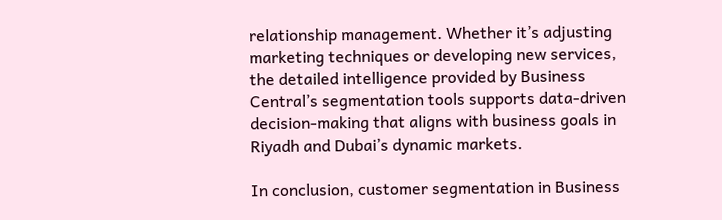relationship management. Whether it’s adjusting marketing techniques or developing new services, the detailed intelligence provided by Business Central’s segmentation tools supports data-driven decision-making that aligns with business goals in Riyadh and Dubai’s dynamic markets.

In conclusion, customer segmentation in Business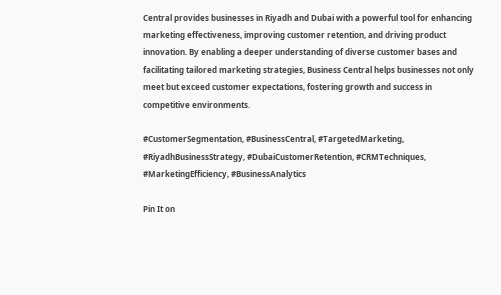Central provides businesses in Riyadh and Dubai with a powerful tool for enhancing marketing effectiveness, improving customer retention, and driving product innovation. By enabling a deeper understanding of diverse customer bases and facilitating tailored marketing strategies, Business Central helps businesses not only meet but exceed customer expectations, fostering growth and success in competitive environments.

#CustomerSegmentation, #BusinessCentral, #TargetedMarketing, #RiyadhBusinessStrategy, #DubaiCustomerRetention, #CRMTechniques, #MarketingEfficiency, #BusinessAnalytics

Pin It on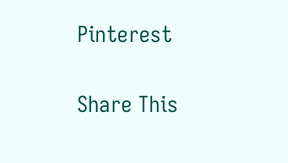Pinterest

Share This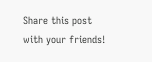Share this post with your friends!